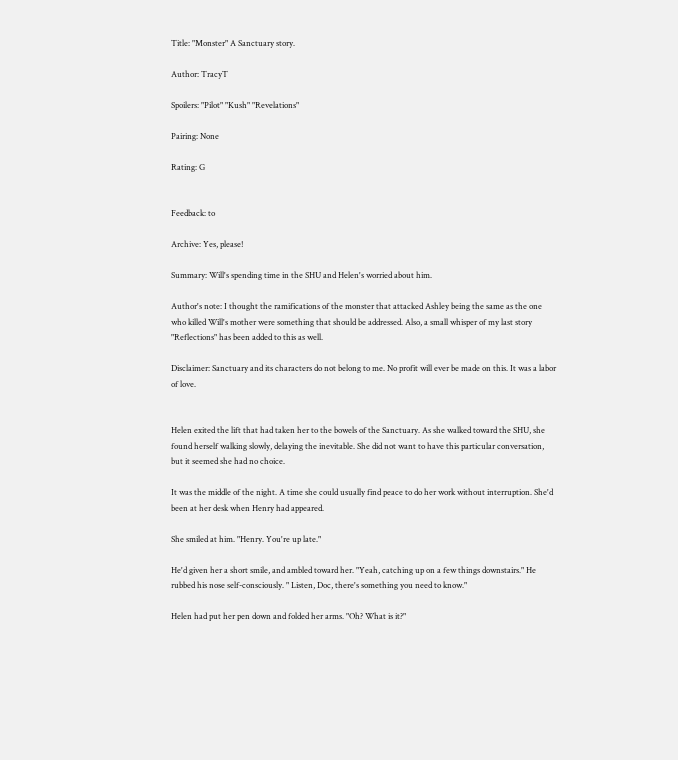Title: "Monster" A Sanctuary story.

Author: TracyT

Spoilers: "Pilot" "Kush" "Revelations"

Pairing: None

Rating: G


Feedback: to

Archive: Yes, please!

Summary: Will's spending time in the SHU and Helen's worried about him.

Author's note: I thought the ramifications of the monster that attacked Ashley being the same as the one who killed Will's mother were something that should be addressed. Also, a small whisper of my last story "Reflections" has been added to this as well.

Disclaimer: Sanctuary and its characters do not belong to me. No profit will ever be made on this. It was a labor of love.


Helen exited the lift that had taken her to the bowels of the Sanctuary. As she walked toward the SHU, she found herself walking slowly, delaying the inevitable. She did not want to have this particular conversation, but it seemed she had no choice.

It was the middle of the night. A time she could usually find peace to do her work without interruption. She'd been at her desk when Henry had appeared.

She smiled at him. "Henry. You're up late."

He'd given her a short smile, and ambled toward her. "Yeah, catching up on a few things downstairs." He rubbed his nose self-consciously. " Listen, Doc, there's something you need to know."

Helen had put her pen down and folded her arms. "Oh? What is it?"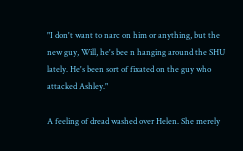"I don't want to narc on him or anything, but the new guy, Will, he's bee n hanging around the SHU lately. He's been sort of fixated on the guy who attacked Ashley."

A feeling of dread washed over Helen. She merely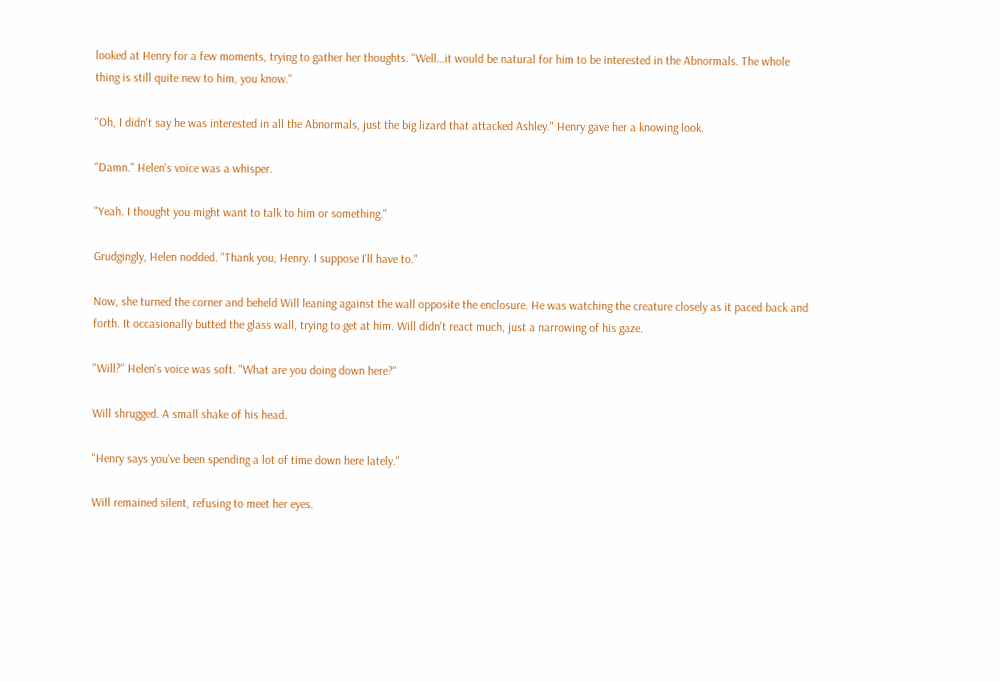looked at Henry for a few moments, trying to gather her thoughts. "Well…it would be natural for him to be interested in the Abnormals. The whole thing is still quite new to him, you know."

"Oh, I didn't say he was interested in all the Abnormals, just the big lizard that attacked Ashley." Henry gave her a knowing look.

"Damn." Helen's voice was a whisper.

"Yeah. I thought you might want to talk to him or something."

Grudgingly, Helen nodded. "Thank you, Henry. I suppose I'll have to."

Now, she turned the corner and beheld Will leaning against the wall opposite the enclosure. He was watching the creature closely as it paced back and forth. It occasionally butted the glass wall, trying to get at him. Will didn't react much, just a narrowing of his gaze.

"Will?" Helen's voice was soft. "What are you doing down here?"

Will shrugged. A small shake of his head.

"Henry says you've been spending a lot of time down here lately."

Will remained silent, refusing to meet her eyes.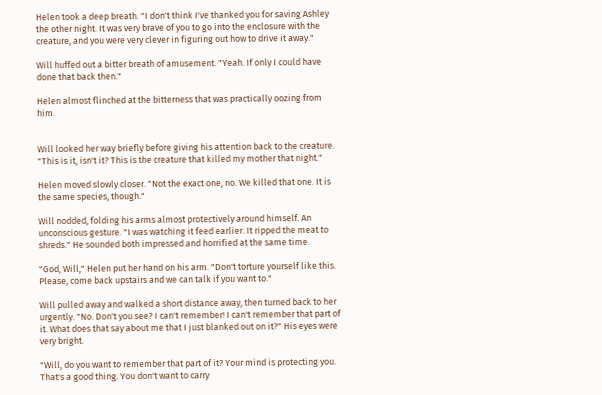Helen took a deep breath. "I don't think I've thanked you for saving Ashley the other night. It was very brave of you to go into the enclosure with the creature, and you were very clever in figuring out how to drive it away."

Will huffed out a bitter breath of amusement. "Yeah. If only I could have done that back then."

Helen almost flinched at the bitterness that was practically oozing from him.


Will looked her way briefly before giving his attention back to the creature. "This is it, isn't it? This is the creature that killed my mother that night."

Helen moved slowly closer. "Not the exact one, no. We killed that one. It is the same species, though."

Will nodded, folding his arms almost protectively around himself. An unconscious gesture. "I was watching it feed earlier. It ripped the meat to shreds." He sounded both impressed and horrified at the same time.

"God, Will," Helen put her hand on his arm. "Don't torture yourself like this. Please, come back upstairs and we can talk if you want to."

Will pulled away and walked a short distance away, then turned back to her urgently. "No. Don't you see? I can't remember! I can't remember that part of it. What does that say about me that I just blanked out on it?" His eyes were very bright.

"Will, do you want to remember that part of it? Your mind is protecting you. That's a good thing. You don't want to carry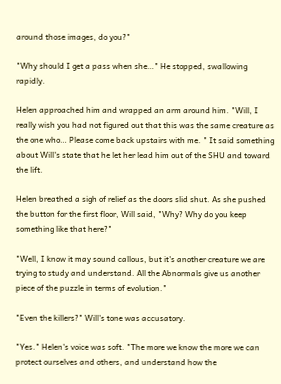around those images, do you?"

"Why should I get a pass when she…" He stopped, swallowing rapidly.

Helen approached him and wrapped an arm around him. "Will, I really wish you had not figured out that this was the same creature as the one who… Please come back upstairs with me. " It said something about Will's state that he let her lead him out of the SHU and toward the lift.

Helen breathed a sigh of relief as the doors slid shut. As she pushed the button for the first floor, Will said, "Why? Why do you keep something like that here?"

"Well, I know it may sound callous, but it's another creature we are trying to study and understand. All the Abnormals give us another piece of the puzzle in terms of evolution."

"Even the killers?" Will's tone was accusatory.

"Yes." Helen's voice was soft. "The more we know the more we can protect ourselves and others, and understand how the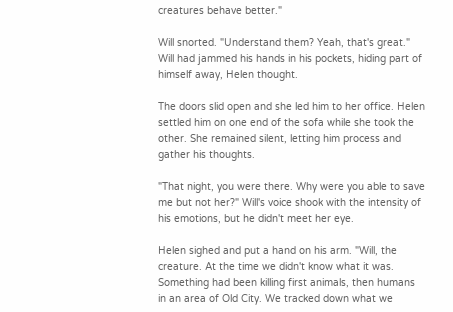creatures behave better."

Will snorted. "Understand them? Yeah, that's great." Will had jammed his hands in his pockets, hiding part of himself away, Helen thought.

The doors slid open and she led him to her office. Helen settled him on one end of the sofa while she took the other. She remained silent, letting him process and gather his thoughts.

"That night, you were there. Why were you able to save me but not her?" Will's voice shook with the intensity of his emotions, but he didn't meet her eye.

Helen sighed and put a hand on his arm. "Will, the creature. At the time we didn't know what it was. Something had been killing first animals, then humans in an area of Old City. We tracked down what we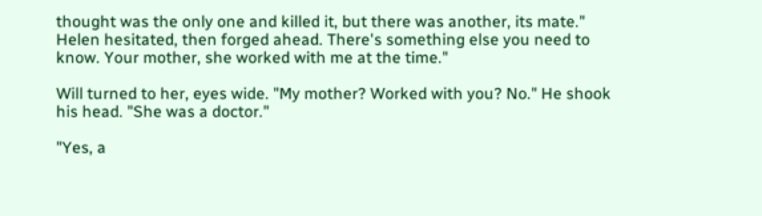thought was the only one and killed it, but there was another, its mate." Helen hesitated, then forged ahead. There's something else you need to know. Your mother, she worked with me at the time."

Will turned to her, eyes wide. "My mother? Worked with you? No." He shook his head. "She was a doctor."

"Yes, a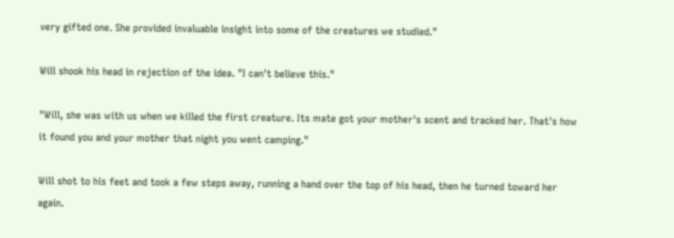very gifted one. She provided invaluable insight into some of the creatures we studied."

Will shook his head in rejection of the idea. "I can't believe this."

"Will, she was with us when we killed the first creature. Its mate got your mother's scent and tracked her. That's how it found you and your mother that night you went camping."

Will shot to his feet and took a few steps away, running a hand over the top of his head, then he turned toward her again.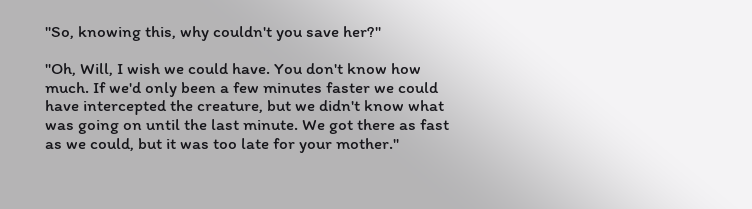"So, knowing this, why couldn't you save her?"

"Oh, Will, I wish we could have. You don't know how much. If we'd only been a few minutes faster we could have intercepted the creature, but we didn't know what was going on until the last minute. We got there as fast as we could, but it was too late for your mother."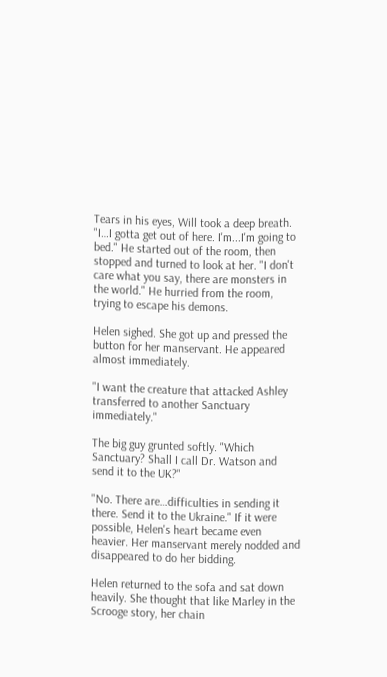Tears in his eyes, Will took a deep breath. "I…I gotta get out of here. I'm...I'm going to bed." He started out of the room, then stopped and turned to look at her. "I don't care what you say, there are monsters in the world." He hurried from the room, trying to escape his demons.

Helen sighed. She got up and pressed the button for her manservant. He appeared almost immediately.

"I want the creature that attacked Ashley transferred to another Sanctuary immediately."

The big guy grunted softly. "Which Sanctuary? Shall I call Dr. Watson and send it to the UK?"

"No. There are…difficulties in sending it there. Send it to the Ukraine." If it were possible, Helen's heart became even heavier. Her manservant merely nodded and disappeared to do her bidding.

Helen returned to the sofa and sat down heavily. She thought that like Marley in the Scrooge story, her chain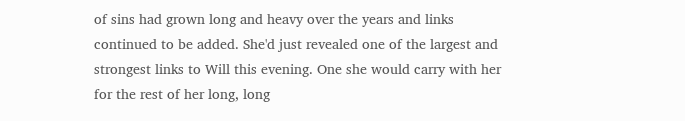of sins had grown long and heavy over the years and links continued to be added. She'd just revealed one of the largest and strongest links to Will this evening. One she would carry with her for the rest of her long, long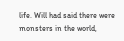life. Will had said there were monsters in the world,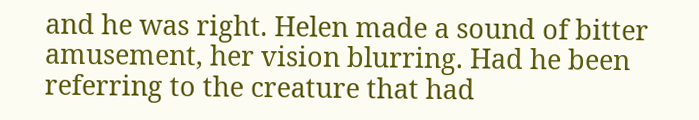and he was right. Helen made a sound of bitter amusement, her vision blurring. Had he been referring to the creature that had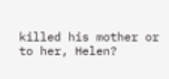killed his mother or to her, Helen?